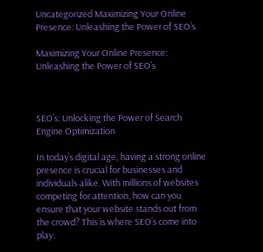Uncategorized Maximizing Your Online Presence: Unleashing the Power of SEO’s

Maximizing Your Online Presence: Unleashing the Power of SEO’s



SEO’s: Unlocking the Power of Search Engine Optimization

In today’s digital age, having a strong online presence is crucial for businesses and individuals alike. With millions of websites competing for attention, how can you ensure that your website stands out from the crowd? This is where SEO’s come into play.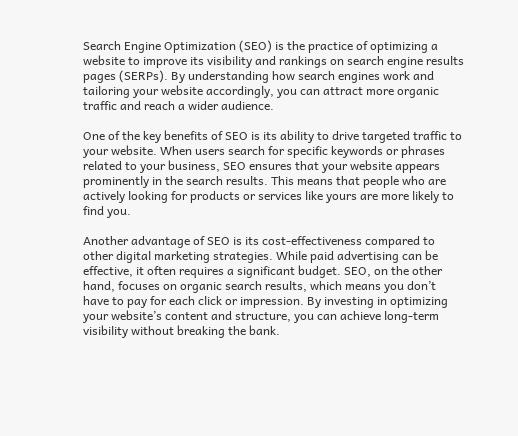Search Engine Optimization (SEO) is the practice of optimizing a website to improve its visibility and rankings on search engine results pages (SERPs). By understanding how search engines work and tailoring your website accordingly, you can attract more organic traffic and reach a wider audience.

One of the key benefits of SEO is its ability to drive targeted traffic to your website. When users search for specific keywords or phrases related to your business, SEO ensures that your website appears prominently in the search results. This means that people who are actively looking for products or services like yours are more likely to find you.

Another advantage of SEO is its cost-effectiveness compared to other digital marketing strategies. While paid advertising can be effective, it often requires a significant budget. SEO, on the other hand, focuses on organic search results, which means you don’t have to pay for each click or impression. By investing in optimizing your website’s content and structure, you can achieve long-term visibility without breaking the bank.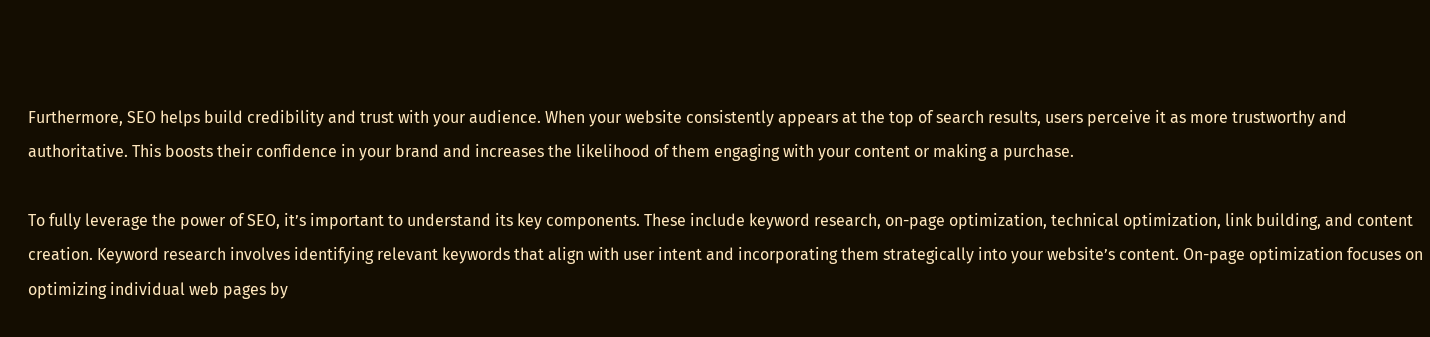Furthermore, SEO helps build credibility and trust with your audience. When your website consistently appears at the top of search results, users perceive it as more trustworthy and authoritative. This boosts their confidence in your brand and increases the likelihood of them engaging with your content or making a purchase.

To fully leverage the power of SEO, it’s important to understand its key components. These include keyword research, on-page optimization, technical optimization, link building, and content creation. Keyword research involves identifying relevant keywords that align with user intent and incorporating them strategically into your website’s content. On-page optimization focuses on optimizing individual web pages by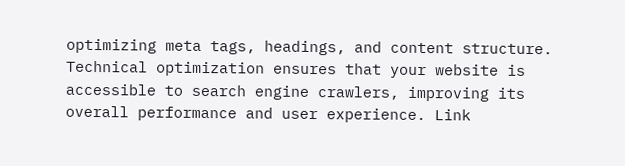optimizing meta tags, headings, and content structure. Technical optimization ensures that your website is accessible to search engine crawlers, improving its overall performance and user experience. Link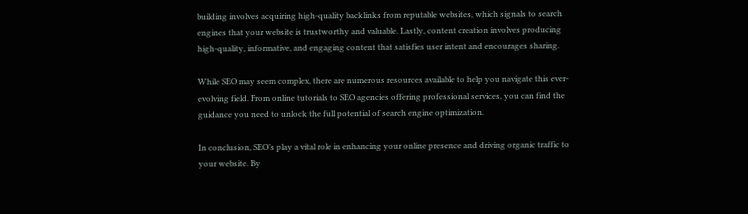building involves acquiring high-quality backlinks from reputable websites, which signals to search engines that your website is trustworthy and valuable. Lastly, content creation involves producing high-quality, informative, and engaging content that satisfies user intent and encourages sharing.

While SEO may seem complex, there are numerous resources available to help you navigate this ever-evolving field. From online tutorials to SEO agencies offering professional services, you can find the guidance you need to unlock the full potential of search engine optimization.

In conclusion, SEO’s play a vital role in enhancing your online presence and driving organic traffic to your website. By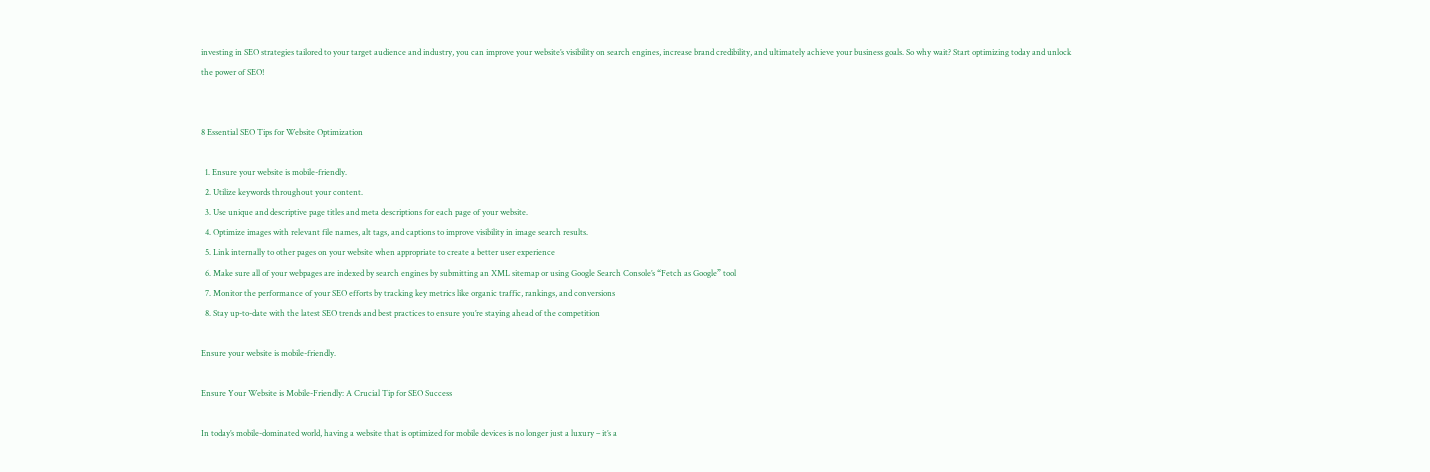investing in SEO strategies tailored to your target audience and industry, you can improve your website’s visibility on search engines, increase brand credibility, and ultimately achieve your business goals. So why wait? Start optimizing today and unlock the power of SEO!


8 Essential SEO Tips for Website Optimization

  1. Ensure your website is mobile-friendly.
  2. Utilize keywords throughout your content.
  3. Use unique and descriptive page titles and meta descriptions for each page of your website.
  4. Optimize images with relevant file names, alt tags, and captions to improve visibility in image search results.
  5. Link internally to other pages on your website when appropriate to create a better user experience
  6. Make sure all of your webpages are indexed by search engines by submitting an XML sitemap or using Google Search Console’s “Fetch as Google” tool
  7. Monitor the performance of your SEO efforts by tracking key metrics like organic traffic, rankings, and conversions
  8. Stay up-to-date with the latest SEO trends and best practices to ensure you’re staying ahead of the competition

Ensure your website is mobile-friendly.

Ensure Your Website is Mobile-Friendly: A Crucial Tip for SEO Success

In today’s mobile-dominated world, having a website that is optimized for mobile devices is no longer just a luxury – it’s a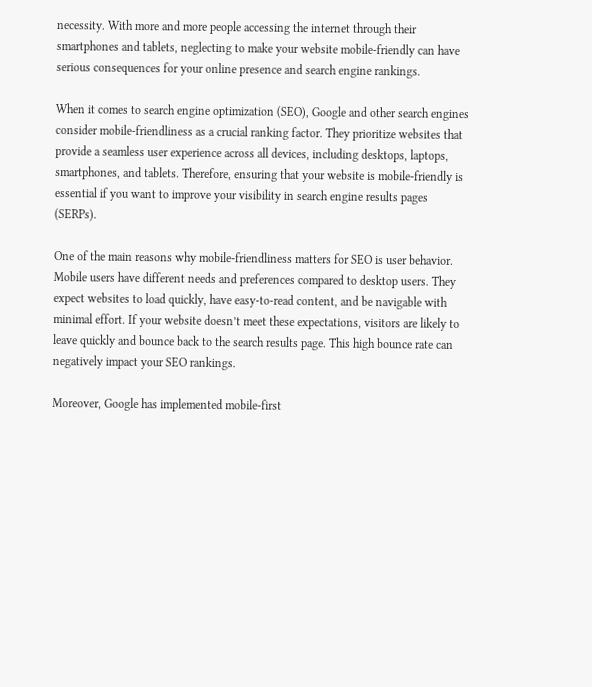necessity. With more and more people accessing the internet through their smartphones and tablets, neglecting to make your website mobile-friendly can have serious consequences for your online presence and search engine rankings.

When it comes to search engine optimization (SEO), Google and other search engines consider mobile-friendliness as a crucial ranking factor. They prioritize websites that provide a seamless user experience across all devices, including desktops, laptops, smartphones, and tablets. Therefore, ensuring that your website is mobile-friendly is essential if you want to improve your visibility in search engine results pages (SERPs).

One of the main reasons why mobile-friendliness matters for SEO is user behavior. Mobile users have different needs and preferences compared to desktop users. They expect websites to load quickly, have easy-to-read content, and be navigable with minimal effort. If your website doesn’t meet these expectations, visitors are likely to leave quickly and bounce back to the search results page. This high bounce rate can negatively impact your SEO rankings.

Moreover, Google has implemented mobile-first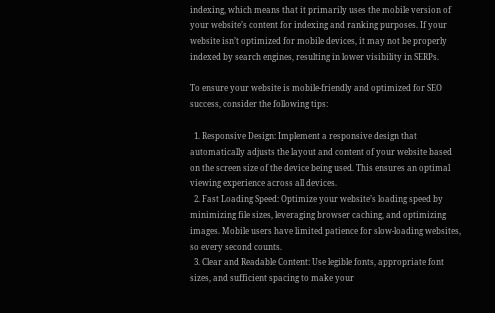indexing, which means that it primarily uses the mobile version of your website’s content for indexing and ranking purposes. If your website isn’t optimized for mobile devices, it may not be properly indexed by search engines, resulting in lower visibility in SERPs.

To ensure your website is mobile-friendly and optimized for SEO success, consider the following tips:

  1. Responsive Design: Implement a responsive design that automatically adjusts the layout and content of your website based on the screen size of the device being used. This ensures an optimal viewing experience across all devices.
  2. Fast Loading Speed: Optimize your website’s loading speed by minimizing file sizes, leveraging browser caching, and optimizing images. Mobile users have limited patience for slow-loading websites, so every second counts.
  3. Clear and Readable Content: Use legible fonts, appropriate font sizes, and sufficient spacing to make your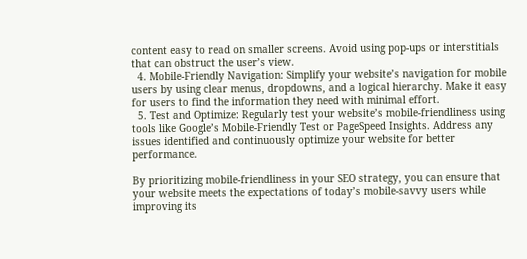content easy to read on smaller screens. Avoid using pop-ups or interstitials that can obstruct the user’s view.
  4. Mobile-Friendly Navigation: Simplify your website’s navigation for mobile users by using clear menus, dropdowns, and a logical hierarchy. Make it easy for users to find the information they need with minimal effort.
  5. Test and Optimize: Regularly test your website’s mobile-friendliness using tools like Google’s Mobile-Friendly Test or PageSpeed Insights. Address any issues identified and continuously optimize your website for better performance.

By prioritizing mobile-friendliness in your SEO strategy, you can ensure that your website meets the expectations of today’s mobile-savvy users while improving its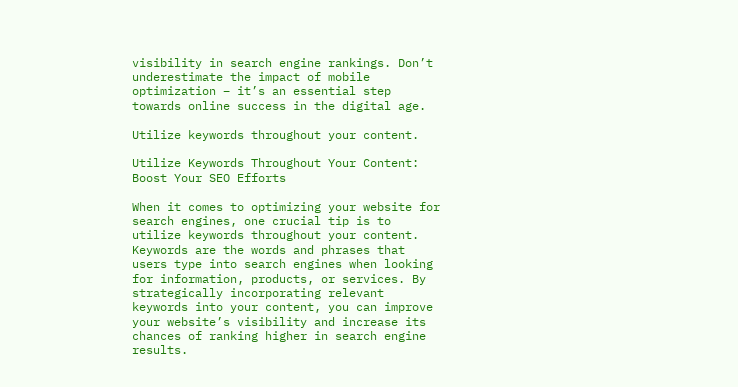visibility in search engine rankings. Don’t underestimate the impact of mobile optimization – it’s an essential step towards online success in the digital age.

Utilize keywords throughout your content.

Utilize Keywords Throughout Your Content: Boost Your SEO Efforts

When it comes to optimizing your website for search engines, one crucial tip is to utilize keywords throughout your content. Keywords are the words and phrases that users type into search engines when looking for information, products, or services. By strategically incorporating relevant keywords into your content, you can improve your website’s visibility and increase its chances of ranking higher in search engine results.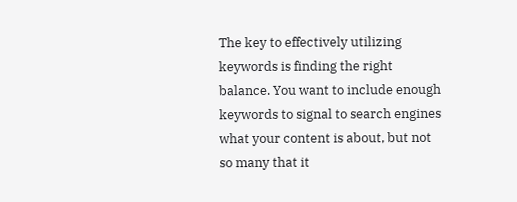The key to effectively utilizing keywords is finding the right balance. You want to include enough keywords to signal to search engines what your content is about, but not so many that it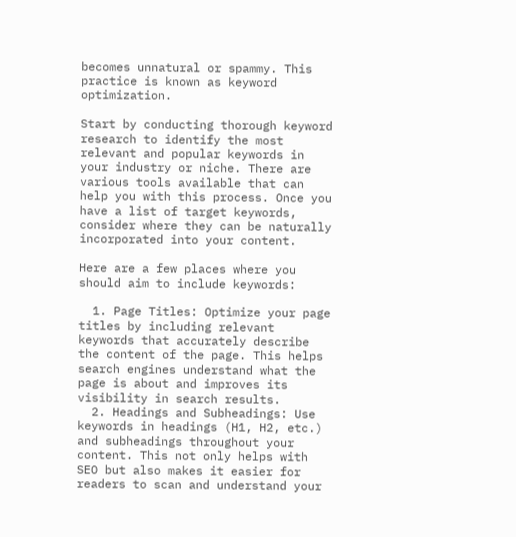becomes unnatural or spammy. This practice is known as keyword optimization.

Start by conducting thorough keyword research to identify the most relevant and popular keywords in your industry or niche. There are various tools available that can help you with this process. Once you have a list of target keywords, consider where they can be naturally incorporated into your content.

Here are a few places where you should aim to include keywords:

  1. Page Titles: Optimize your page titles by including relevant keywords that accurately describe the content of the page. This helps search engines understand what the page is about and improves its visibility in search results.
  2. Headings and Subheadings: Use keywords in headings (H1, H2, etc.) and subheadings throughout your content. This not only helps with SEO but also makes it easier for readers to scan and understand your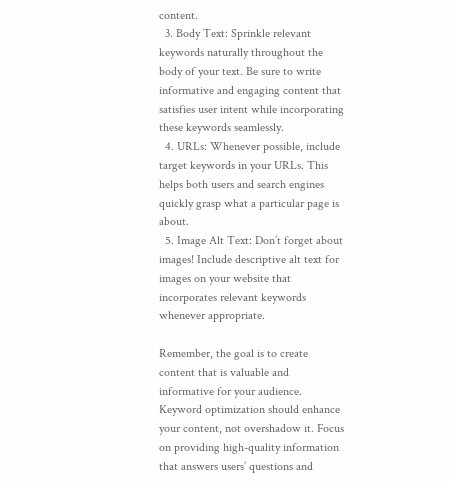content.
  3. Body Text: Sprinkle relevant keywords naturally throughout the body of your text. Be sure to write informative and engaging content that satisfies user intent while incorporating these keywords seamlessly.
  4. URLs: Whenever possible, include target keywords in your URLs. This helps both users and search engines quickly grasp what a particular page is about.
  5. Image Alt Text: Don’t forget about images! Include descriptive alt text for images on your website that incorporates relevant keywords whenever appropriate.

Remember, the goal is to create content that is valuable and informative for your audience. Keyword optimization should enhance your content, not overshadow it. Focus on providing high-quality information that answers users’ questions and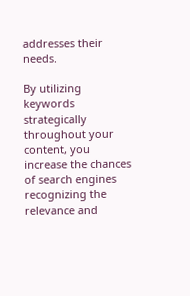addresses their needs.

By utilizing keywords strategically throughout your content, you increase the chances of search engines recognizing the relevance and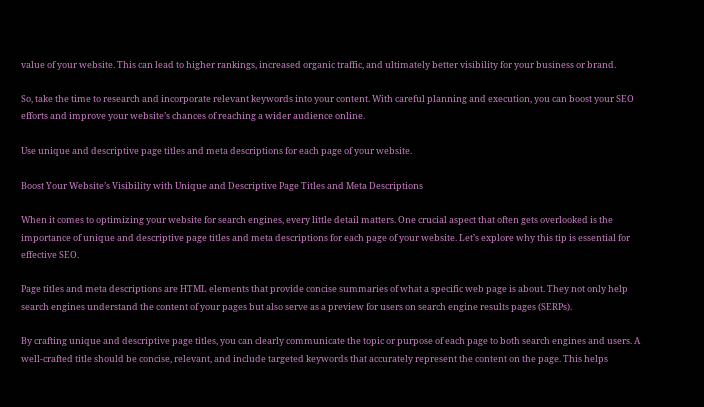value of your website. This can lead to higher rankings, increased organic traffic, and ultimately better visibility for your business or brand.

So, take the time to research and incorporate relevant keywords into your content. With careful planning and execution, you can boost your SEO efforts and improve your website’s chances of reaching a wider audience online.

Use unique and descriptive page titles and meta descriptions for each page of your website.

Boost Your Website’s Visibility with Unique and Descriptive Page Titles and Meta Descriptions

When it comes to optimizing your website for search engines, every little detail matters. One crucial aspect that often gets overlooked is the importance of unique and descriptive page titles and meta descriptions for each page of your website. Let’s explore why this tip is essential for effective SEO.

Page titles and meta descriptions are HTML elements that provide concise summaries of what a specific web page is about. They not only help search engines understand the content of your pages but also serve as a preview for users on search engine results pages (SERPs).

By crafting unique and descriptive page titles, you can clearly communicate the topic or purpose of each page to both search engines and users. A well-crafted title should be concise, relevant, and include targeted keywords that accurately represent the content on the page. This helps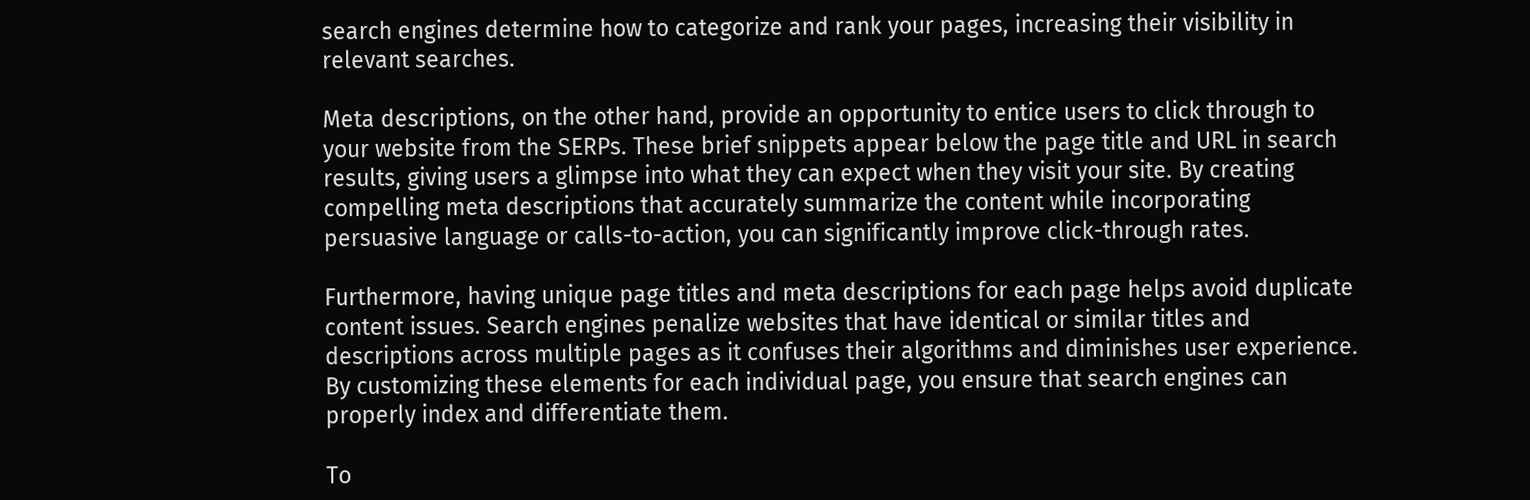search engines determine how to categorize and rank your pages, increasing their visibility in relevant searches.

Meta descriptions, on the other hand, provide an opportunity to entice users to click through to your website from the SERPs. These brief snippets appear below the page title and URL in search results, giving users a glimpse into what they can expect when they visit your site. By creating compelling meta descriptions that accurately summarize the content while incorporating persuasive language or calls-to-action, you can significantly improve click-through rates.

Furthermore, having unique page titles and meta descriptions for each page helps avoid duplicate content issues. Search engines penalize websites that have identical or similar titles and descriptions across multiple pages as it confuses their algorithms and diminishes user experience. By customizing these elements for each individual page, you ensure that search engines can properly index and differentiate them.

To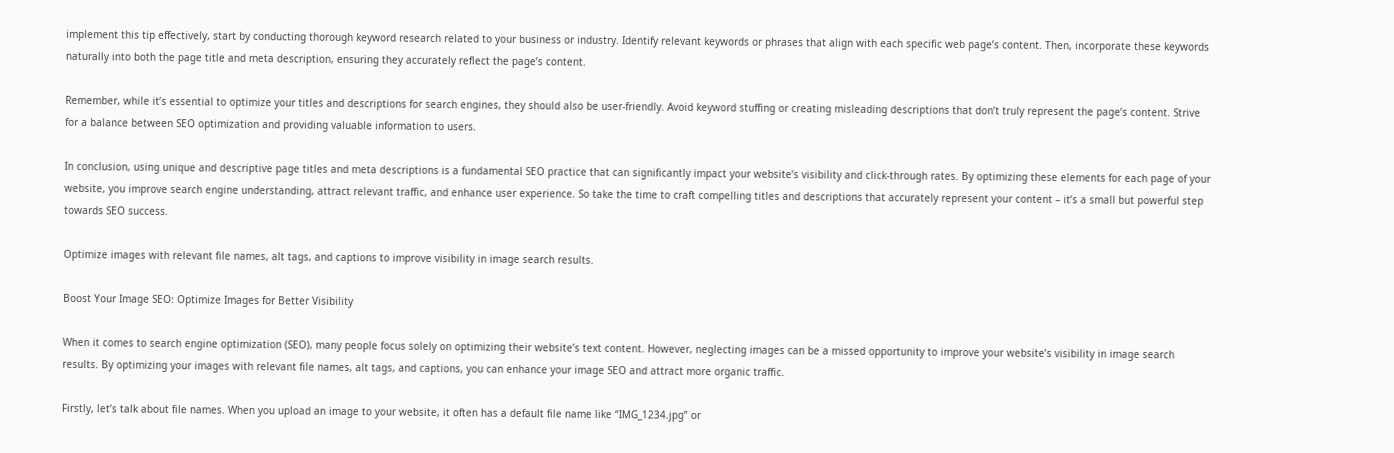implement this tip effectively, start by conducting thorough keyword research related to your business or industry. Identify relevant keywords or phrases that align with each specific web page’s content. Then, incorporate these keywords naturally into both the page title and meta description, ensuring they accurately reflect the page’s content.

Remember, while it’s essential to optimize your titles and descriptions for search engines, they should also be user-friendly. Avoid keyword stuffing or creating misleading descriptions that don’t truly represent the page’s content. Strive for a balance between SEO optimization and providing valuable information to users.

In conclusion, using unique and descriptive page titles and meta descriptions is a fundamental SEO practice that can significantly impact your website’s visibility and click-through rates. By optimizing these elements for each page of your website, you improve search engine understanding, attract relevant traffic, and enhance user experience. So take the time to craft compelling titles and descriptions that accurately represent your content – it’s a small but powerful step towards SEO success.

Optimize images with relevant file names, alt tags, and captions to improve visibility in image search results.

Boost Your Image SEO: Optimize Images for Better Visibility

When it comes to search engine optimization (SEO), many people focus solely on optimizing their website’s text content. However, neglecting images can be a missed opportunity to improve your website’s visibility in image search results. By optimizing your images with relevant file names, alt tags, and captions, you can enhance your image SEO and attract more organic traffic.

Firstly, let’s talk about file names. When you upload an image to your website, it often has a default file name like “IMG_1234.jpg” or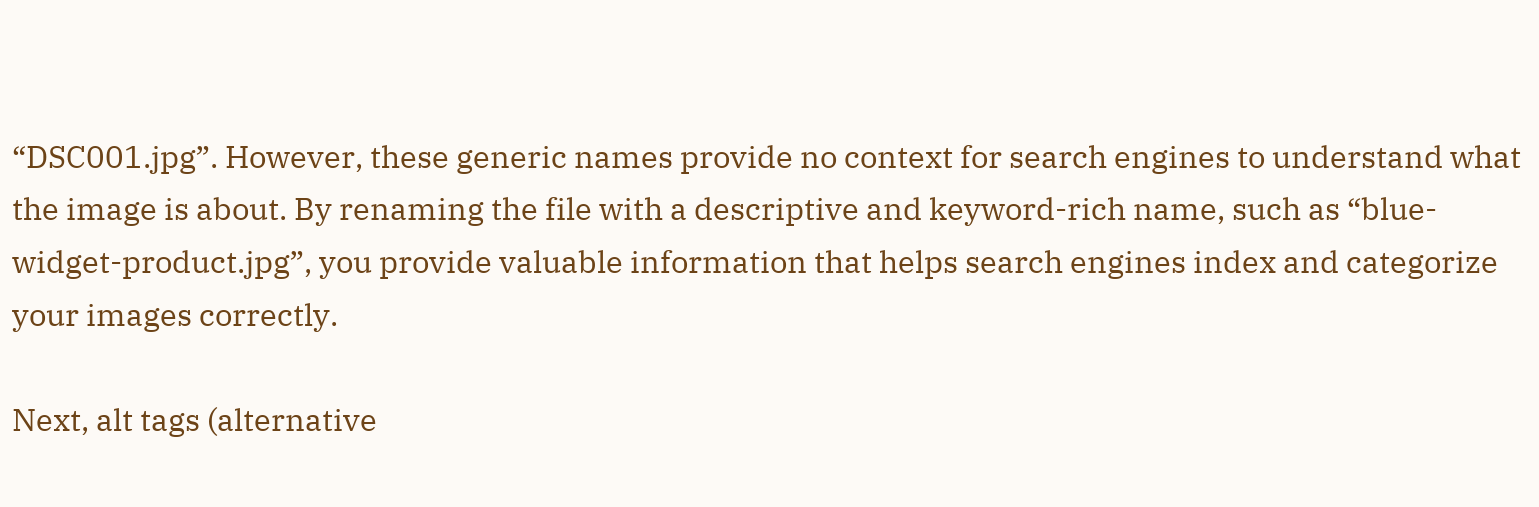“DSC001.jpg”. However, these generic names provide no context for search engines to understand what the image is about. By renaming the file with a descriptive and keyword-rich name, such as “blue-widget-product.jpg”, you provide valuable information that helps search engines index and categorize your images correctly.

Next, alt tags (alternative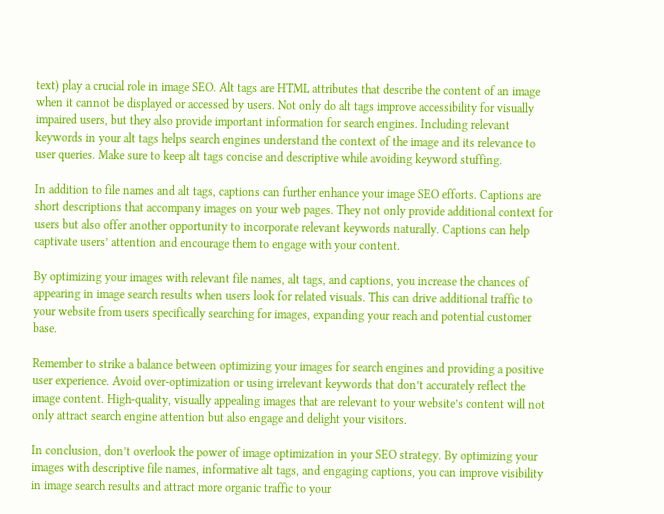text) play a crucial role in image SEO. Alt tags are HTML attributes that describe the content of an image when it cannot be displayed or accessed by users. Not only do alt tags improve accessibility for visually impaired users, but they also provide important information for search engines. Including relevant keywords in your alt tags helps search engines understand the context of the image and its relevance to user queries. Make sure to keep alt tags concise and descriptive while avoiding keyword stuffing.

In addition to file names and alt tags, captions can further enhance your image SEO efforts. Captions are short descriptions that accompany images on your web pages. They not only provide additional context for users but also offer another opportunity to incorporate relevant keywords naturally. Captions can help captivate users’ attention and encourage them to engage with your content.

By optimizing your images with relevant file names, alt tags, and captions, you increase the chances of appearing in image search results when users look for related visuals. This can drive additional traffic to your website from users specifically searching for images, expanding your reach and potential customer base.

Remember to strike a balance between optimizing your images for search engines and providing a positive user experience. Avoid over-optimization or using irrelevant keywords that don’t accurately reflect the image content. High-quality, visually appealing images that are relevant to your website’s content will not only attract search engine attention but also engage and delight your visitors.

In conclusion, don’t overlook the power of image optimization in your SEO strategy. By optimizing your images with descriptive file names, informative alt tags, and engaging captions, you can improve visibility in image search results and attract more organic traffic to your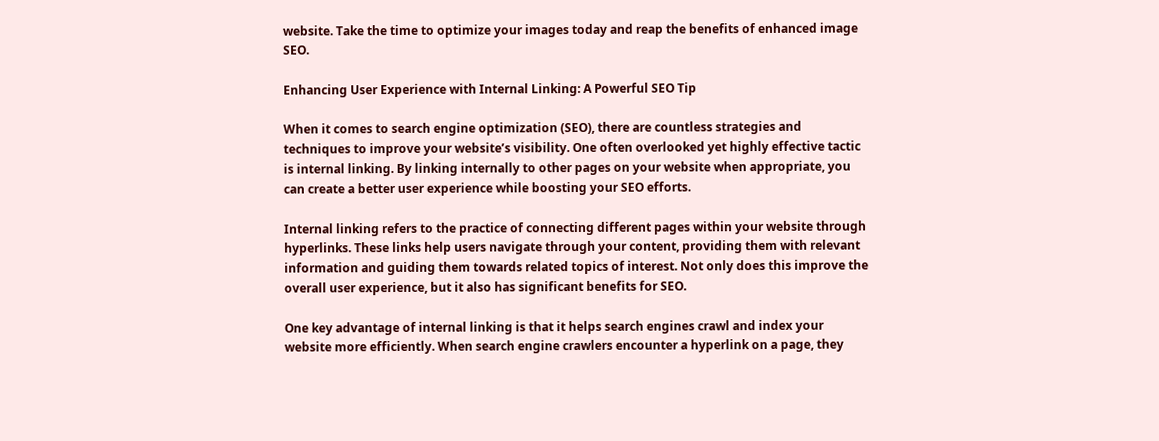website. Take the time to optimize your images today and reap the benefits of enhanced image SEO.

Enhancing User Experience with Internal Linking: A Powerful SEO Tip

When it comes to search engine optimization (SEO), there are countless strategies and techniques to improve your website’s visibility. One often overlooked yet highly effective tactic is internal linking. By linking internally to other pages on your website when appropriate, you can create a better user experience while boosting your SEO efforts.

Internal linking refers to the practice of connecting different pages within your website through hyperlinks. These links help users navigate through your content, providing them with relevant information and guiding them towards related topics of interest. Not only does this improve the overall user experience, but it also has significant benefits for SEO.

One key advantage of internal linking is that it helps search engines crawl and index your website more efficiently. When search engine crawlers encounter a hyperlink on a page, they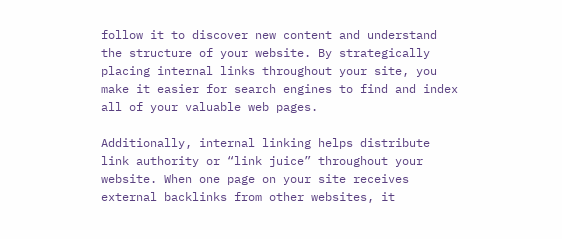follow it to discover new content and understand the structure of your website. By strategically placing internal links throughout your site, you make it easier for search engines to find and index all of your valuable web pages.

Additionally, internal linking helps distribute link authority or “link juice” throughout your website. When one page on your site receives external backlinks from other websites, it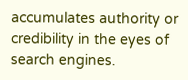accumulates authority or credibility in the eyes of search engines.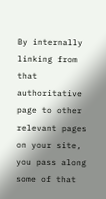By internally linking from that authoritative page to other relevant pages on your site, you pass along some of that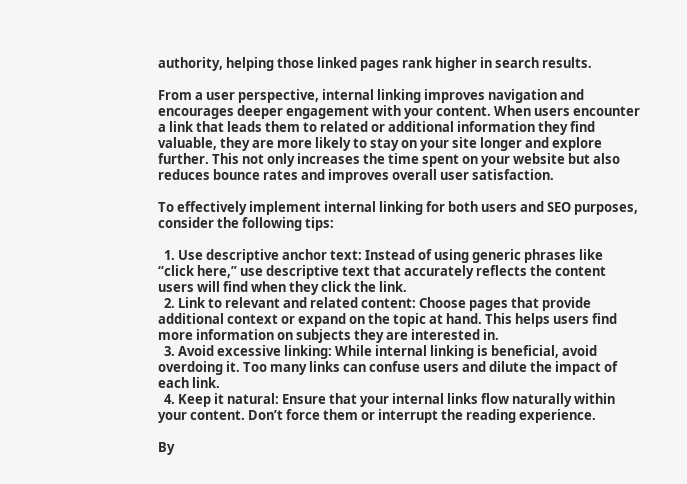authority, helping those linked pages rank higher in search results.

From a user perspective, internal linking improves navigation and encourages deeper engagement with your content. When users encounter a link that leads them to related or additional information they find valuable, they are more likely to stay on your site longer and explore further. This not only increases the time spent on your website but also reduces bounce rates and improves overall user satisfaction.

To effectively implement internal linking for both users and SEO purposes, consider the following tips:

  1. Use descriptive anchor text: Instead of using generic phrases like “click here,” use descriptive text that accurately reflects the content users will find when they click the link.
  2. Link to relevant and related content: Choose pages that provide additional context or expand on the topic at hand. This helps users find more information on subjects they are interested in.
  3. Avoid excessive linking: While internal linking is beneficial, avoid overdoing it. Too many links can confuse users and dilute the impact of each link.
  4. Keep it natural: Ensure that your internal links flow naturally within your content. Don’t force them or interrupt the reading experience.

By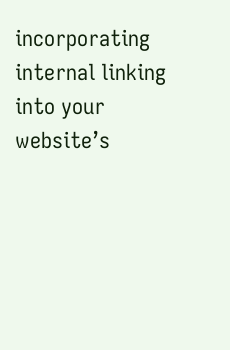incorporating internal linking into your website’s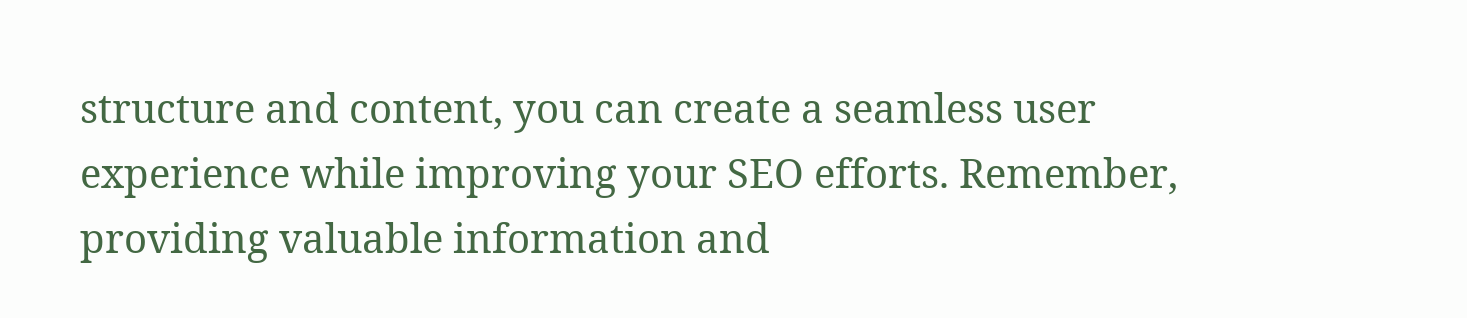structure and content, you can create a seamless user experience while improving your SEO efforts. Remember, providing valuable information and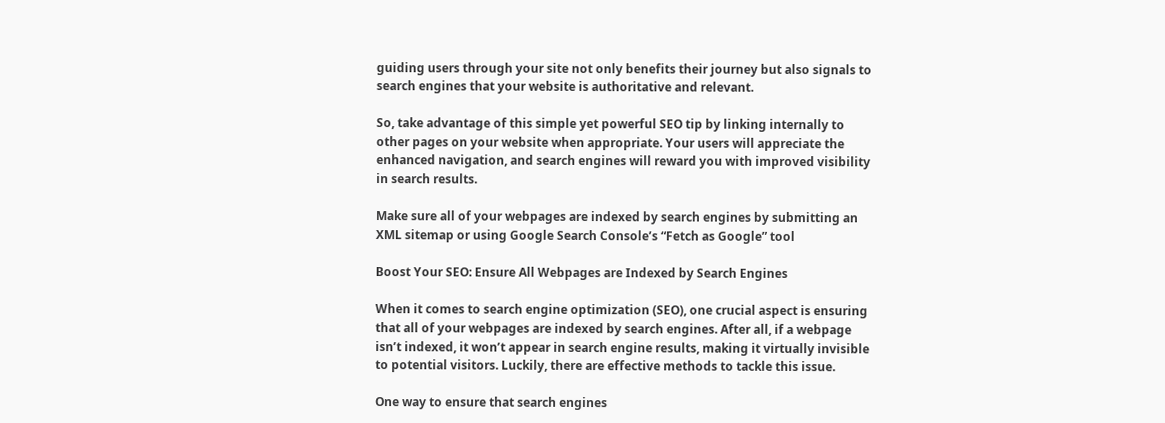guiding users through your site not only benefits their journey but also signals to search engines that your website is authoritative and relevant.

So, take advantage of this simple yet powerful SEO tip by linking internally to other pages on your website when appropriate. Your users will appreciate the enhanced navigation, and search engines will reward you with improved visibility in search results.

Make sure all of your webpages are indexed by search engines by submitting an XML sitemap or using Google Search Console’s “Fetch as Google” tool

Boost Your SEO: Ensure All Webpages are Indexed by Search Engines

When it comes to search engine optimization (SEO), one crucial aspect is ensuring that all of your webpages are indexed by search engines. After all, if a webpage isn’t indexed, it won’t appear in search engine results, making it virtually invisible to potential visitors. Luckily, there are effective methods to tackle this issue.

One way to ensure that search engines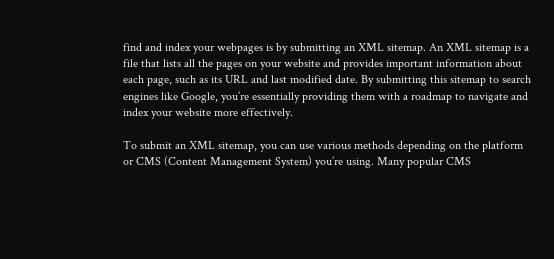find and index your webpages is by submitting an XML sitemap. An XML sitemap is a file that lists all the pages on your website and provides important information about each page, such as its URL and last modified date. By submitting this sitemap to search engines like Google, you’re essentially providing them with a roadmap to navigate and index your website more effectively.

To submit an XML sitemap, you can use various methods depending on the platform or CMS (Content Management System) you’re using. Many popular CMS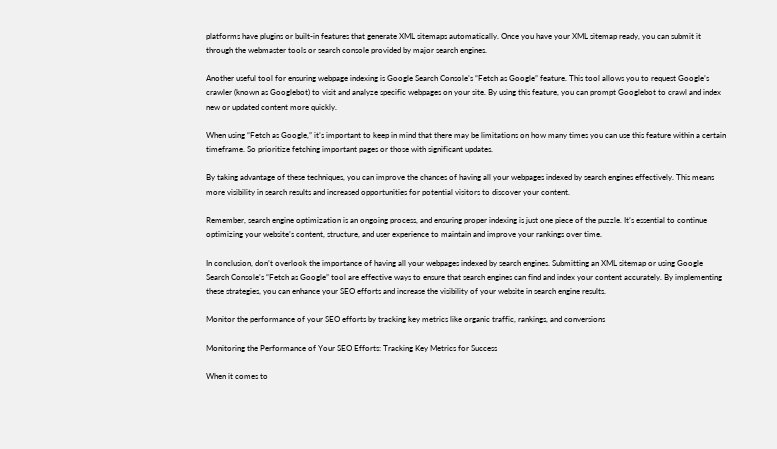platforms have plugins or built-in features that generate XML sitemaps automatically. Once you have your XML sitemap ready, you can submit it through the webmaster tools or search console provided by major search engines.

Another useful tool for ensuring webpage indexing is Google Search Console’s “Fetch as Google” feature. This tool allows you to request Google’s crawler (known as Googlebot) to visit and analyze specific webpages on your site. By using this feature, you can prompt Googlebot to crawl and index new or updated content more quickly.

When using “Fetch as Google,” it’s important to keep in mind that there may be limitations on how many times you can use this feature within a certain timeframe. So prioritize fetching important pages or those with significant updates.

By taking advantage of these techniques, you can improve the chances of having all your webpages indexed by search engines effectively. This means more visibility in search results and increased opportunities for potential visitors to discover your content.

Remember, search engine optimization is an ongoing process, and ensuring proper indexing is just one piece of the puzzle. It’s essential to continue optimizing your website’s content, structure, and user experience to maintain and improve your rankings over time.

In conclusion, don’t overlook the importance of having all your webpages indexed by search engines. Submitting an XML sitemap or using Google Search Console’s “Fetch as Google” tool are effective ways to ensure that search engines can find and index your content accurately. By implementing these strategies, you can enhance your SEO efforts and increase the visibility of your website in search engine results.

Monitor the performance of your SEO efforts by tracking key metrics like organic traffic, rankings, and conversions

Monitoring the Performance of Your SEO Efforts: Tracking Key Metrics for Success

When it comes to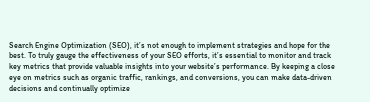Search Engine Optimization (SEO), it’s not enough to implement strategies and hope for the best. To truly gauge the effectiveness of your SEO efforts, it’s essential to monitor and track key metrics that provide valuable insights into your website’s performance. By keeping a close eye on metrics such as organic traffic, rankings, and conversions, you can make data-driven decisions and continually optimize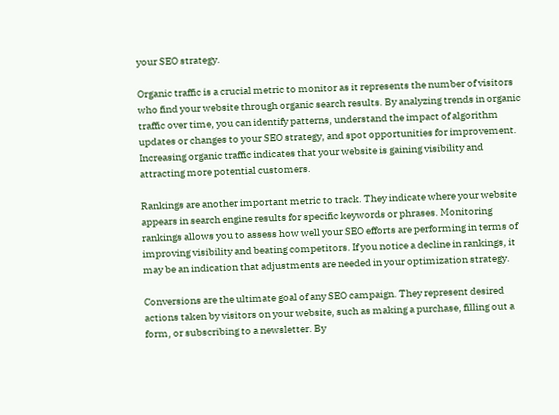your SEO strategy.

Organic traffic is a crucial metric to monitor as it represents the number of visitors who find your website through organic search results. By analyzing trends in organic traffic over time, you can identify patterns, understand the impact of algorithm updates or changes to your SEO strategy, and spot opportunities for improvement. Increasing organic traffic indicates that your website is gaining visibility and attracting more potential customers.

Rankings are another important metric to track. They indicate where your website appears in search engine results for specific keywords or phrases. Monitoring rankings allows you to assess how well your SEO efforts are performing in terms of improving visibility and beating competitors. If you notice a decline in rankings, it may be an indication that adjustments are needed in your optimization strategy.

Conversions are the ultimate goal of any SEO campaign. They represent desired actions taken by visitors on your website, such as making a purchase, filling out a form, or subscribing to a newsletter. By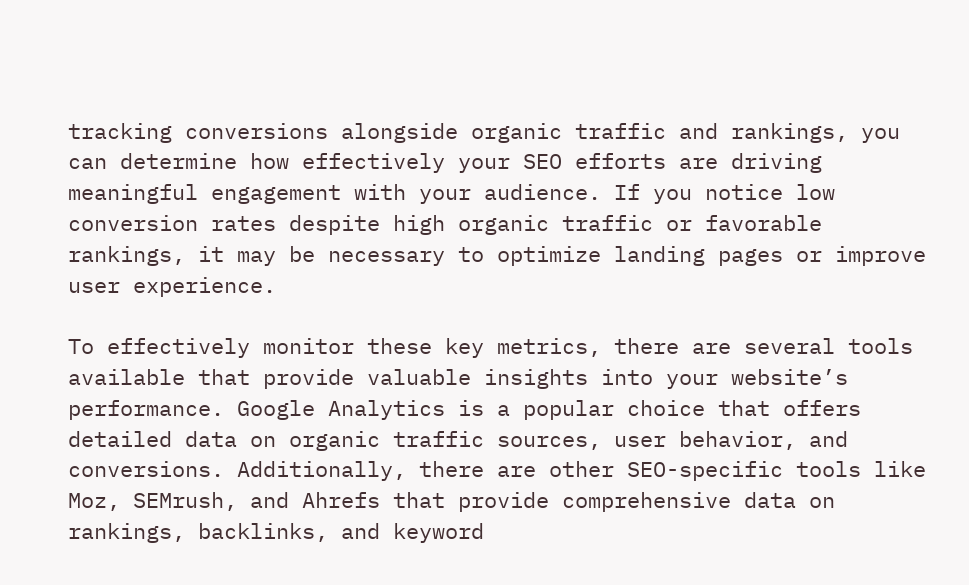tracking conversions alongside organic traffic and rankings, you can determine how effectively your SEO efforts are driving meaningful engagement with your audience. If you notice low conversion rates despite high organic traffic or favorable rankings, it may be necessary to optimize landing pages or improve user experience.

To effectively monitor these key metrics, there are several tools available that provide valuable insights into your website’s performance. Google Analytics is a popular choice that offers detailed data on organic traffic sources, user behavior, and conversions. Additionally, there are other SEO-specific tools like Moz, SEMrush, and Ahrefs that provide comprehensive data on rankings, backlinks, and keyword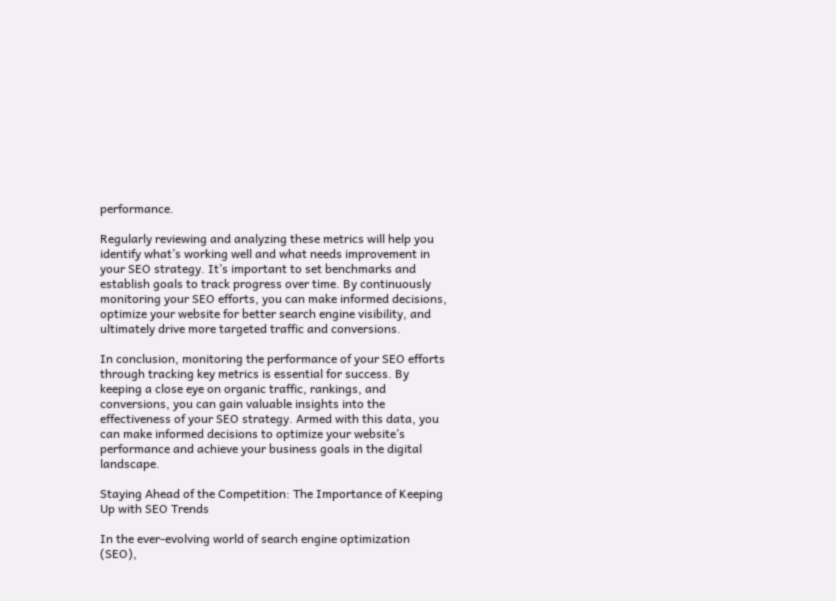performance.

Regularly reviewing and analyzing these metrics will help you identify what’s working well and what needs improvement in your SEO strategy. It’s important to set benchmarks and establish goals to track progress over time. By continuously monitoring your SEO efforts, you can make informed decisions, optimize your website for better search engine visibility, and ultimately drive more targeted traffic and conversions.

In conclusion, monitoring the performance of your SEO efforts through tracking key metrics is essential for success. By keeping a close eye on organic traffic, rankings, and conversions, you can gain valuable insights into the effectiveness of your SEO strategy. Armed with this data, you can make informed decisions to optimize your website’s performance and achieve your business goals in the digital landscape.

Staying Ahead of the Competition: The Importance of Keeping Up with SEO Trends

In the ever-evolving world of search engine optimization (SEO),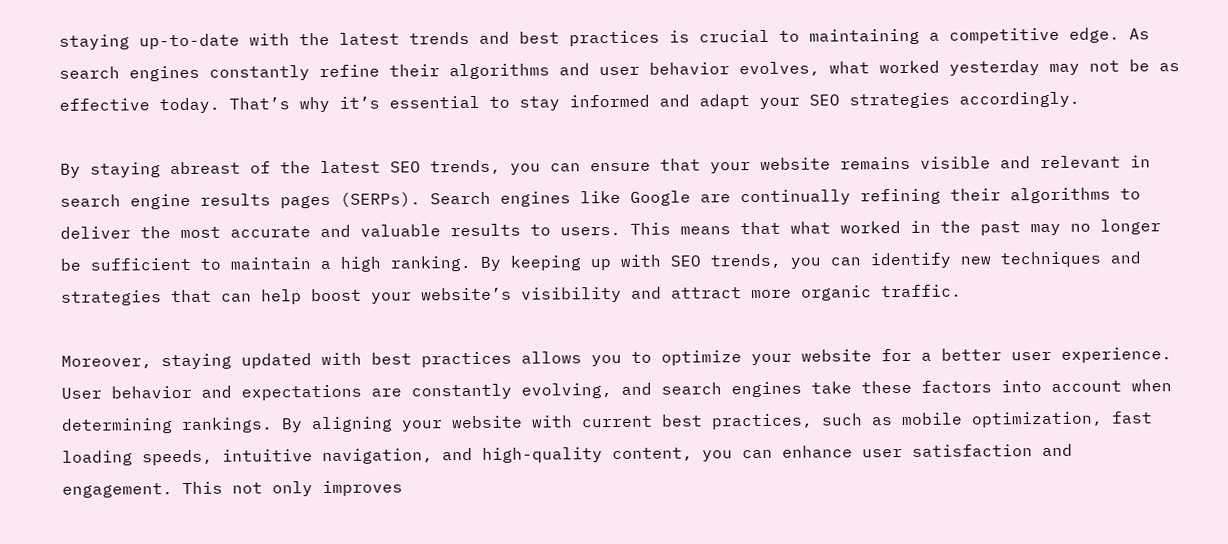staying up-to-date with the latest trends and best practices is crucial to maintaining a competitive edge. As search engines constantly refine their algorithms and user behavior evolves, what worked yesterday may not be as effective today. That’s why it’s essential to stay informed and adapt your SEO strategies accordingly.

By staying abreast of the latest SEO trends, you can ensure that your website remains visible and relevant in search engine results pages (SERPs). Search engines like Google are continually refining their algorithms to deliver the most accurate and valuable results to users. This means that what worked in the past may no longer be sufficient to maintain a high ranking. By keeping up with SEO trends, you can identify new techniques and strategies that can help boost your website’s visibility and attract more organic traffic.

Moreover, staying updated with best practices allows you to optimize your website for a better user experience. User behavior and expectations are constantly evolving, and search engines take these factors into account when determining rankings. By aligning your website with current best practices, such as mobile optimization, fast loading speeds, intuitive navigation, and high-quality content, you can enhance user satisfaction and engagement. This not only improves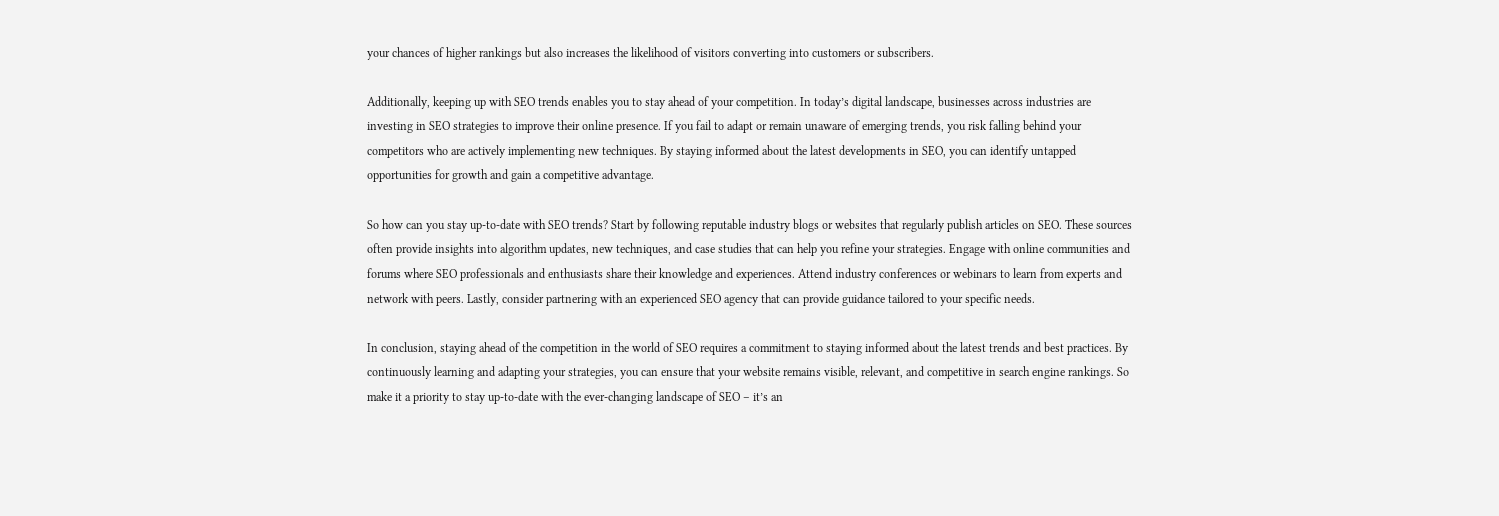your chances of higher rankings but also increases the likelihood of visitors converting into customers or subscribers.

Additionally, keeping up with SEO trends enables you to stay ahead of your competition. In today’s digital landscape, businesses across industries are investing in SEO strategies to improve their online presence. If you fail to adapt or remain unaware of emerging trends, you risk falling behind your competitors who are actively implementing new techniques. By staying informed about the latest developments in SEO, you can identify untapped opportunities for growth and gain a competitive advantage.

So how can you stay up-to-date with SEO trends? Start by following reputable industry blogs or websites that regularly publish articles on SEO. These sources often provide insights into algorithm updates, new techniques, and case studies that can help you refine your strategies. Engage with online communities and forums where SEO professionals and enthusiasts share their knowledge and experiences. Attend industry conferences or webinars to learn from experts and network with peers. Lastly, consider partnering with an experienced SEO agency that can provide guidance tailored to your specific needs.

In conclusion, staying ahead of the competition in the world of SEO requires a commitment to staying informed about the latest trends and best practices. By continuously learning and adapting your strategies, you can ensure that your website remains visible, relevant, and competitive in search engine rankings. So make it a priority to stay up-to-date with the ever-changing landscape of SEO – it’s an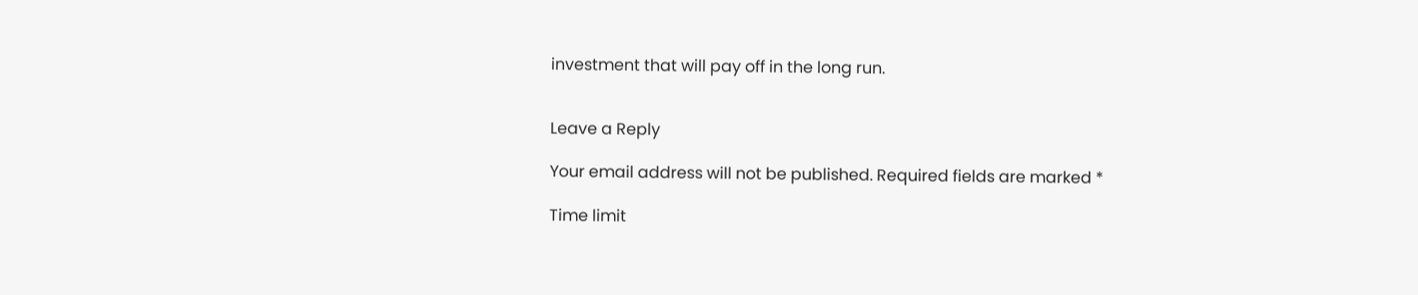investment that will pay off in the long run.


Leave a Reply

Your email address will not be published. Required fields are marked *

Time limit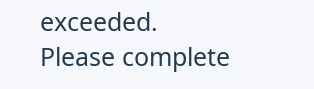exceeded. Please complete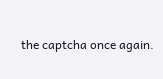the captcha once again.